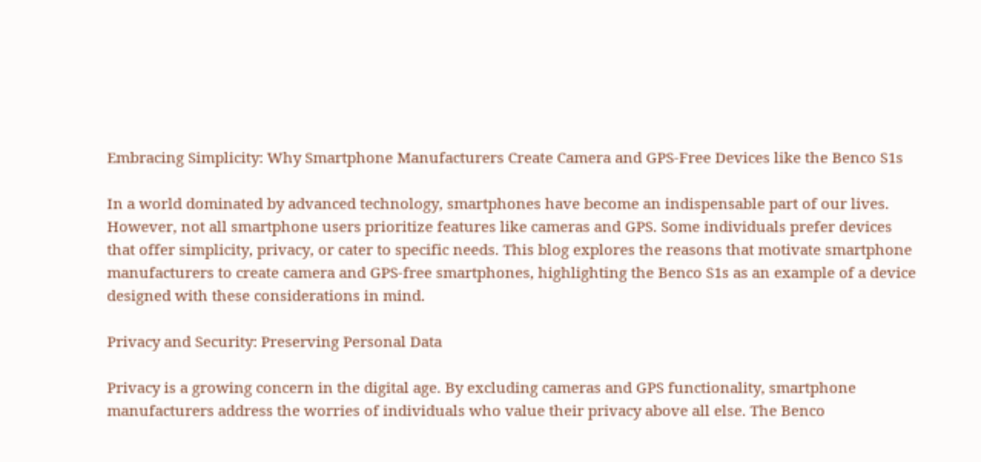Embracing Simplicity: Why Smartphone Manufacturers Create Camera and GPS-Free Devices like the Benco S1s

In a world dominated by advanced technology, smartphones have become an indispensable part of our lives. However, not all smartphone users prioritize features like cameras and GPS. Some individuals prefer devices that offer simplicity, privacy, or cater to specific needs. This blog explores the reasons that motivate smartphone manufacturers to create camera and GPS-free smartphones, highlighting the Benco S1s as an example of a device designed with these considerations in mind.

Privacy and Security: Preserving Personal Data

Privacy is a growing concern in the digital age. By excluding cameras and GPS functionality, smartphone manufacturers address the worries of individuals who value their privacy above all else. The Benco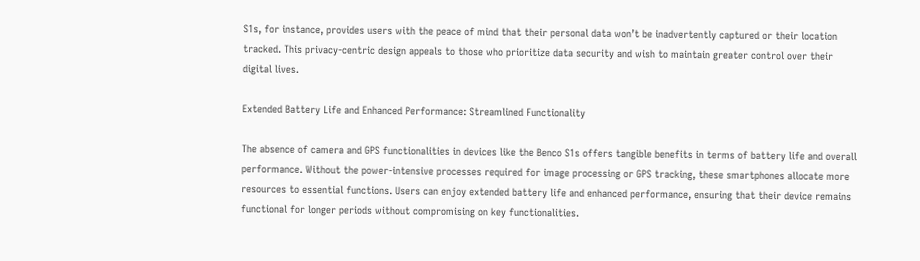S1s, for instance, provides users with the peace of mind that their personal data won’t be inadvertently captured or their location tracked. This privacy-centric design appeals to those who prioritize data security and wish to maintain greater control over their digital lives.

Extended Battery Life and Enhanced Performance: Streamlined Functionality

The absence of camera and GPS functionalities in devices like the Benco S1s offers tangible benefits in terms of battery life and overall performance. Without the power-intensive processes required for image processing or GPS tracking, these smartphones allocate more resources to essential functions. Users can enjoy extended battery life and enhanced performance, ensuring that their device remains functional for longer periods without compromising on key functionalities.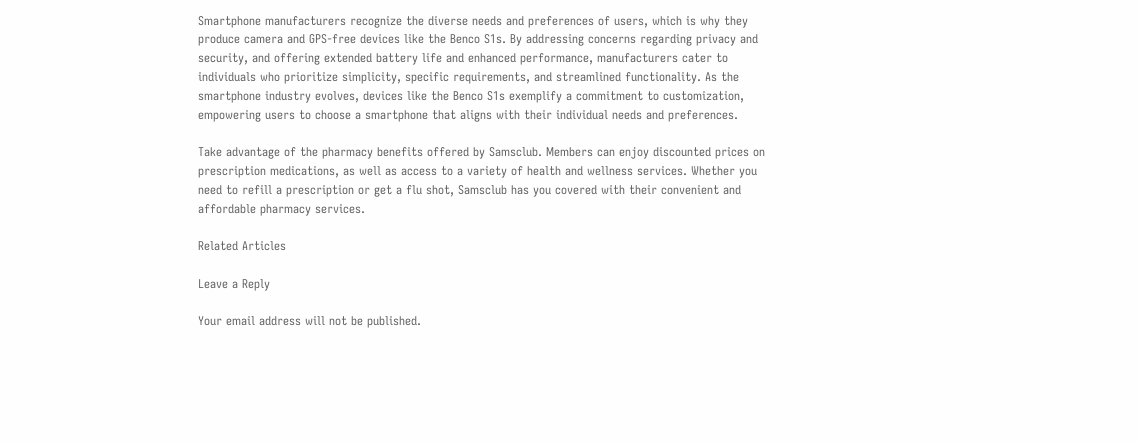Smartphone manufacturers recognize the diverse needs and preferences of users, which is why they produce camera and GPS-free devices like the Benco S1s. By addressing concerns regarding privacy and security, and offering extended battery life and enhanced performance, manufacturers cater to individuals who prioritize simplicity, specific requirements, and streamlined functionality. As the smartphone industry evolves, devices like the Benco S1s exemplify a commitment to customization, empowering users to choose a smartphone that aligns with their individual needs and preferences.

Take advantage of the pharmacy benefits offered by Samsclub. Members can enjoy discounted prices on prescription medications, as well as access to a variety of health and wellness services. Whether you need to refill a prescription or get a flu shot, Samsclub has you covered with their convenient and affordable pharmacy services.

Related Articles

Leave a Reply

Your email address will not be published.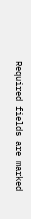Required fields are marked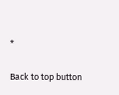*

Back to top button